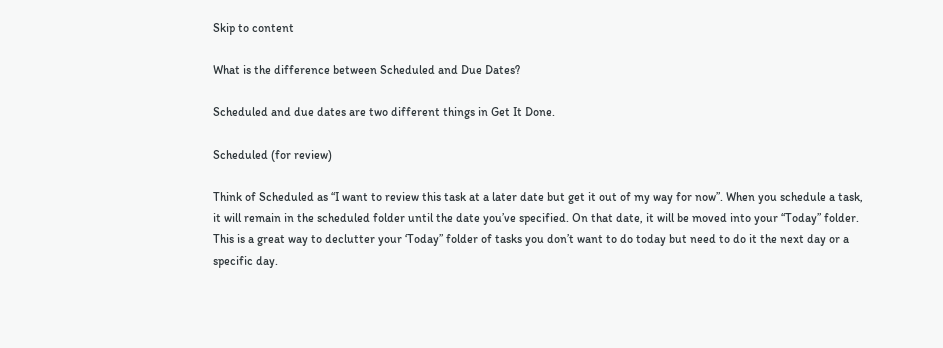Skip to content

What is the difference between Scheduled and Due Dates?

Scheduled and due dates are two different things in Get It Done.

Scheduled (for review)

Think of Scheduled as “I want to review this task at a later date but get it out of my way for now”. When you schedule a task, it will remain in the scheduled folder until the date you’ve specified. On that date, it will be moved into your “Today” folder.  This is a great way to declutter your ‘Today” folder of tasks you don’t want to do today but need to do it the next day or a specific day.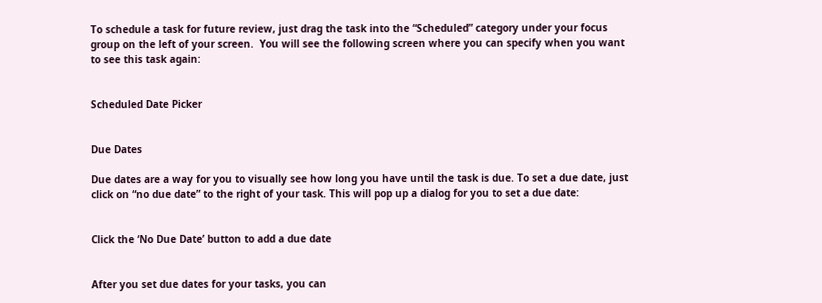To schedule a task for future review, just drag the task into the “Scheduled” category under your focus group on the left of your screen.  You will see the following screen where you can specify when you want to see this task again:


Scheduled Date Picker


Due Dates

Due dates are a way for you to visually see how long you have until the task is due. To set a due date, just click on “no due date” to the right of your task. This will pop up a dialog for you to set a due date:


Click the ‘No Due Date’ button to add a due date


After you set due dates for your tasks, you can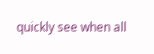quickly see when all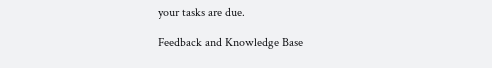your tasks are due.

Feedback and Knowledge Base